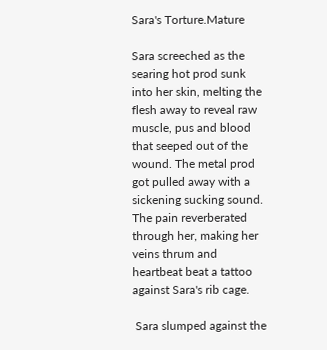Sara's Torture.Mature

Sara screeched as the searing hot prod sunk into her skin, melting the flesh away to reveal raw muscle, pus and blood that seeped out of the wound. The metal prod got pulled away with a sickening sucking sound. The pain reverberated through her, making her veins thrum and heartbeat beat a tattoo against Sara's rib cage.

 Sara slumped against the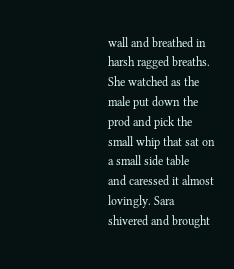wall and breathed in harsh ragged breaths. She watched as the male put down the prod and pick the small whip that sat on a small side table
and caressed it almost lovingly. Sara shivered and brought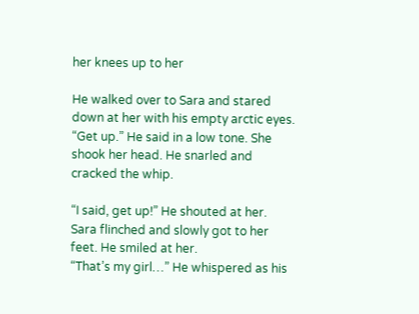her knees up to her

He walked over to Sara and stared down at her with his empty arctic eyes.
“Get up.” He said in a low tone. She shook her head. He snarled and cracked the whip.

“I said, get up!” He shouted at her. Sara flinched and slowly got to her feet. He smiled at her.
“That’s my girl…” He whispered as his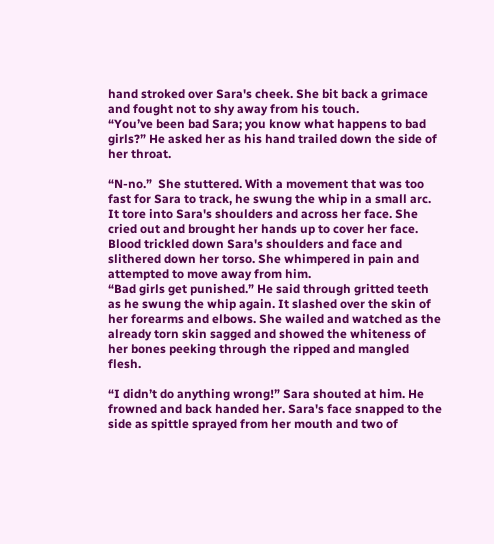hand stroked over Sara's cheek. She bit back a grimace and fought not to shy away from his touch.
“You’ve been bad Sara; you know what happens to bad girls?” He asked her as his hand trailed down the side of her throat.

“N-no.”  She stuttered. With a movement that was too fast for Sara to track, he swung the whip in a small arc. It tore into Sara's shoulders and across her face. She cried out and brought her hands up to cover her face. Blood trickled down Sara's shoulders and face and slithered down her torso. She whimpered in pain and attempted to move away from him.
“Bad girls get punished.” He said through gritted teeth as he swung the whip again. It slashed over the skin of her forearms and elbows. She wailed and watched as the already torn skin sagged and showed the whiteness of her bones peeking through the ripped and mangled flesh.

“I didn’t do anything wrong!” Sara shouted at him. He frowned and back handed her. Sara's face snapped to the side as spittle sprayed from her mouth and two of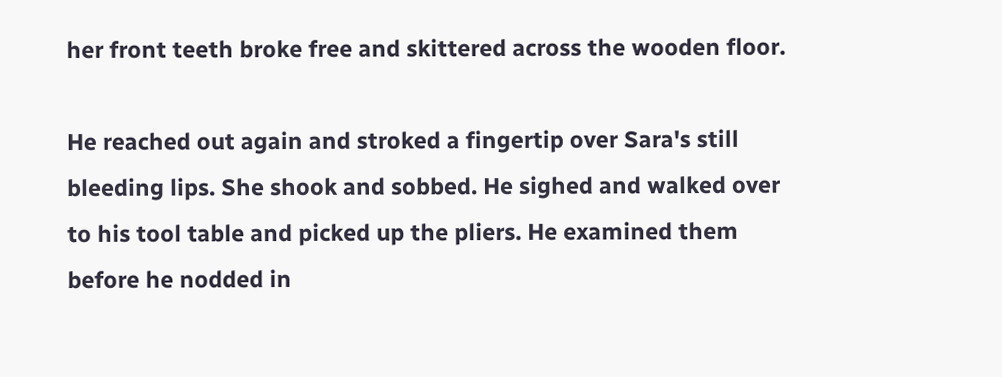her front teeth broke free and skittered across the wooden floor.

He reached out again and stroked a fingertip over Sara's still bleeding lips. She shook and sobbed. He sighed and walked over to his tool table and picked up the pliers. He examined them before he nodded in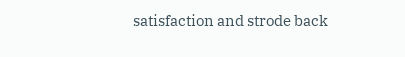satisfaction and strode back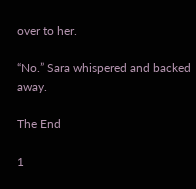over to her.

“No.” Sara whispered and backed away.

The End

1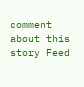comment about this story Feed